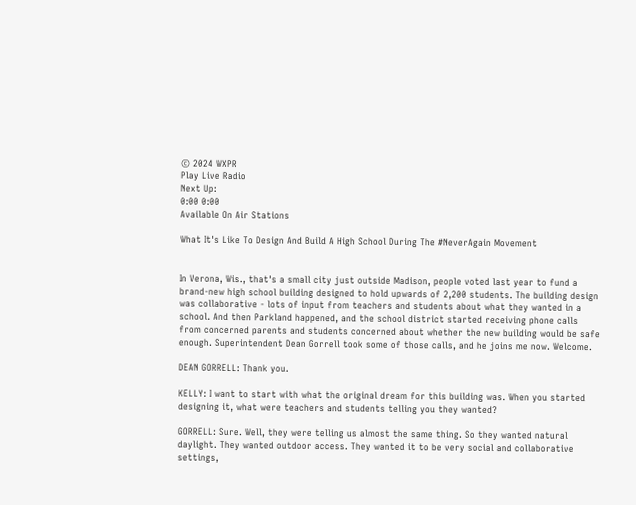© 2024 WXPR
Play Live Radio
Next Up:
0:00 0:00
Available On Air Stations

What It's Like To Design And Build A High School During The #NeverAgain Movement


In Verona, Wis., that's a small city just outside Madison, people voted last year to fund a brand-new high school building designed to hold upwards of 2,200 students. The building design was collaborative - lots of input from teachers and students about what they wanted in a school. And then Parkland happened, and the school district started receiving phone calls from concerned parents and students concerned about whether the new building would be safe enough. Superintendent Dean Gorrell took some of those calls, and he joins me now. Welcome.

DEAN GORRELL: Thank you.

KELLY: I want to start with what the original dream for this building was. When you started designing it, what were teachers and students telling you they wanted?

GORRELL: Sure. Well, they were telling us almost the same thing. So they wanted natural daylight. They wanted outdoor access. They wanted it to be very social and collaborative settings,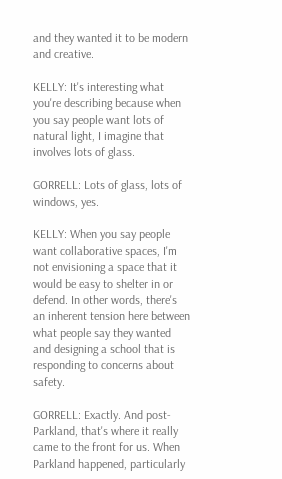and they wanted it to be modern and creative.

KELLY: It's interesting what you're describing because when you say people want lots of natural light, I imagine that involves lots of glass.

GORRELL: Lots of glass, lots of windows, yes.

KELLY: When you say people want collaborative spaces, I'm not envisioning a space that it would be easy to shelter in or defend. In other words, there's an inherent tension here between what people say they wanted and designing a school that is responding to concerns about safety.

GORRELL: Exactly. And post-Parkland, that's where it really came to the front for us. When Parkland happened, particularly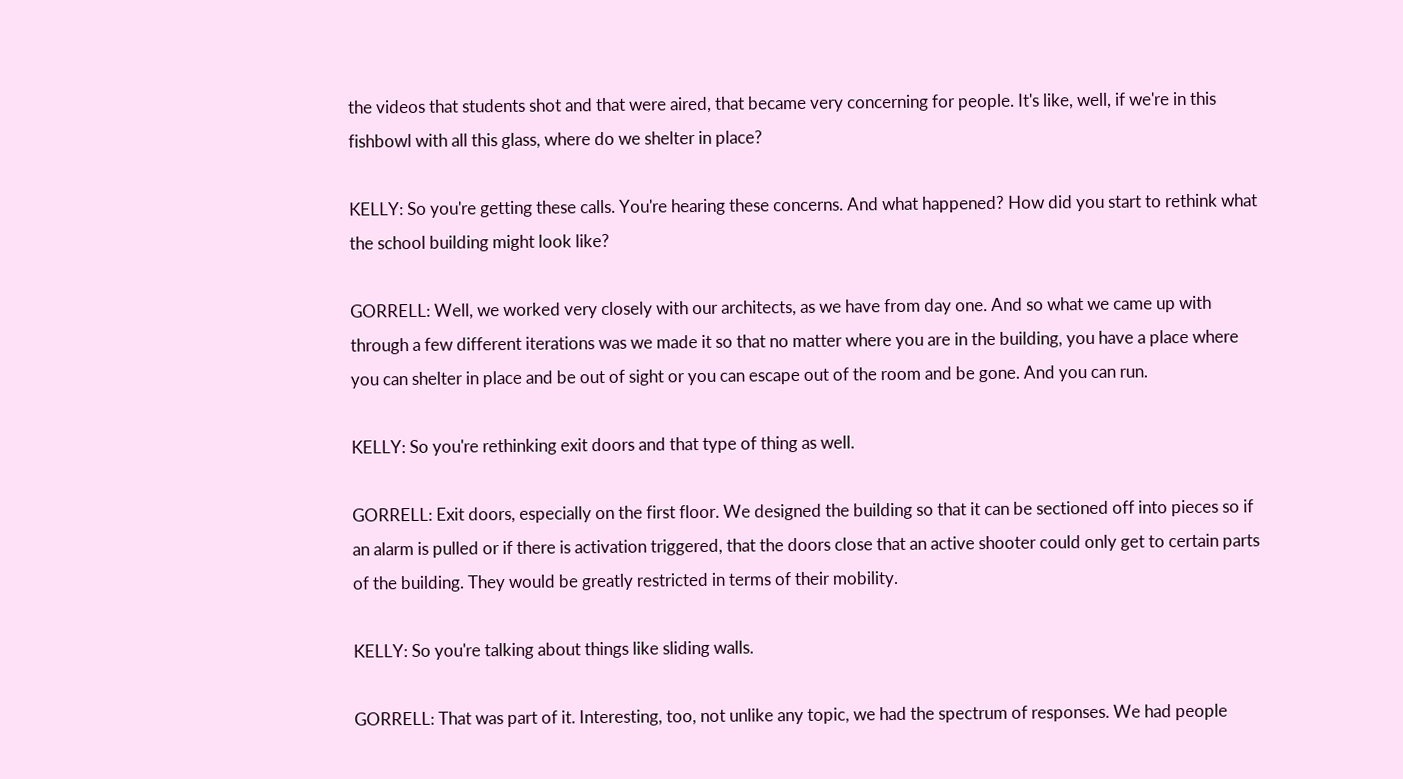the videos that students shot and that were aired, that became very concerning for people. It's like, well, if we're in this fishbowl with all this glass, where do we shelter in place?

KELLY: So you're getting these calls. You're hearing these concerns. And what happened? How did you start to rethink what the school building might look like?

GORRELL: Well, we worked very closely with our architects, as we have from day one. And so what we came up with through a few different iterations was we made it so that no matter where you are in the building, you have a place where you can shelter in place and be out of sight or you can escape out of the room and be gone. And you can run.

KELLY: So you're rethinking exit doors and that type of thing as well.

GORRELL: Exit doors, especially on the first floor. We designed the building so that it can be sectioned off into pieces so if an alarm is pulled or if there is activation triggered, that the doors close that an active shooter could only get to certain parts of the building. They would be greatly restricted in terms of their mobility.

KELLY: So you're talking about things like sliding walls.

GORRELL: That was part of it. Interesting, too, not unlike any topic, we had the spectrum of responses. We had people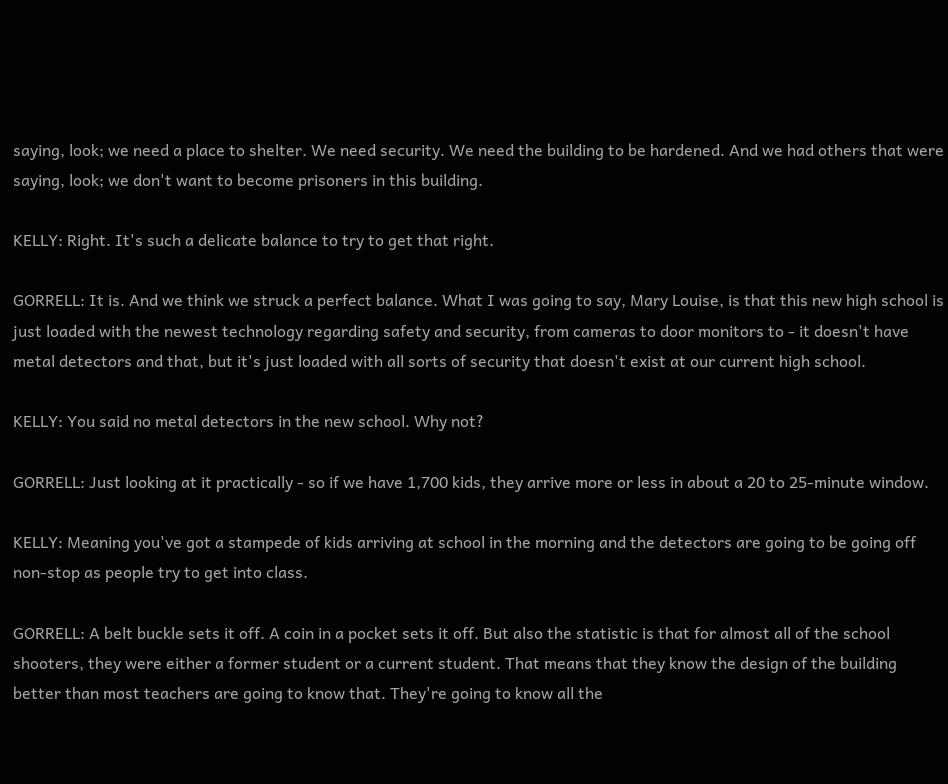saying, look; we need a place to shelter. We need security. We need the building to be hardened. And we had others that were saying, look; we don't want to become prisoners in this building.

KELLY: Right. It's such a delicate balance to try to get that right.

GORRELL: It is. And we think we struck a perfect balance. What I was going to say, Mary Louise, is that this new high school is just loaded with the newest technology regarding safety and security, from cameras to door monitors to - it doesn't have metal detectors and that, but it's just loaded with all sorts of security that doesn't exist at our current high school.

KELLY: You said no metal detectors in the new school. Why not?

GORRELL: Just looking at it practically - so if we have 1,700 kids, they arrive more or less in about a 20 to 25-minute window.

KELLY: Meaning you've got a stampede of kids arriving at school in the morning and the detectors are going to be going off non-stop as people try to get into class.

GORRELL: A belt buckle sets it off. A coin in a pocket sets it off. But also the statistic is that for almost all of the school shooters, they were either a former student or a current student. That means that they know the design of the building better than most teachers are going to know that. They're going to know all the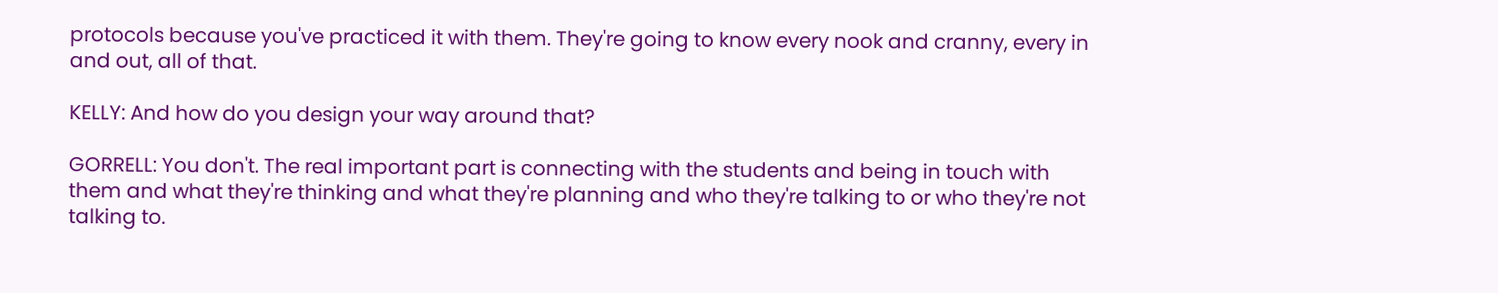protocols because you've practiced it with them. They're going to know every nook and cranny, every in and out, all of that.

KELLY: And how do you design your way around that?

GORRELL: You don't. The real important part is connecting with the students and being in touch with them and what they're thinking and what they're planning and who they're talking to or who they're not talking to.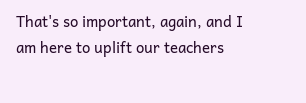That's so important, again, and I am here to uplift our teachers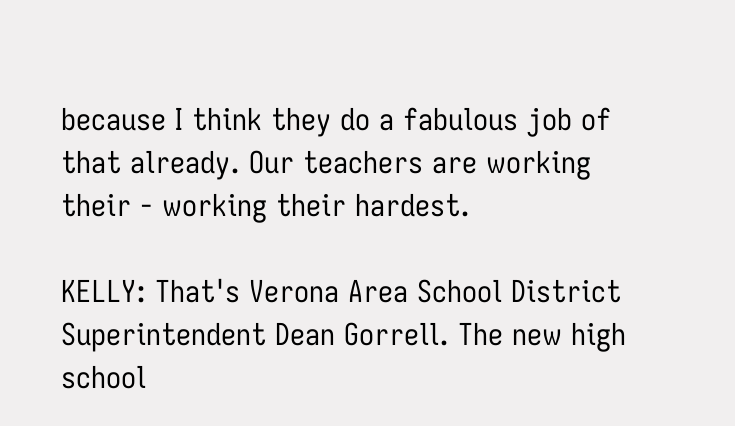because I think they do a fabulous job of that already. Our teachers are working their - working their hardest.

KELLY: That's Verona Area School District Superintendent Dean Gorrell. The new high school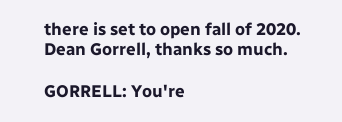there is set to open fall of 2020. Dean Gorrell, thanks so much.

GORRELL: You're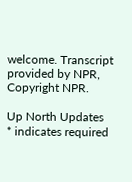welcome. Transcript provided by NPR, Copyright NPR.

Up North Updates
* indicates required